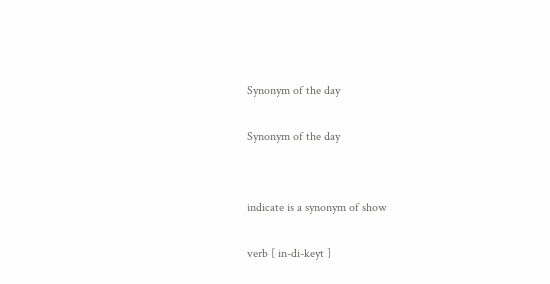Synonym of the day

Synonym of the day


indicate is a synonym of show

verb [ in-di-keyt ]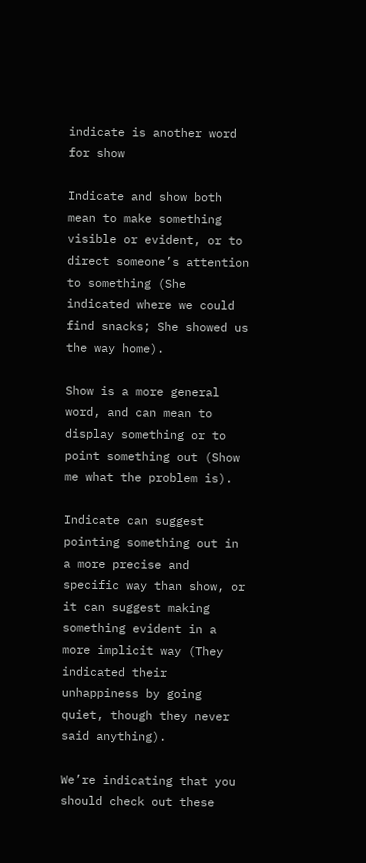indicate is another word for show

Indicate and show both mean to make something visible or evident, or to direct someone’s attention to something (She indicated where we could find snacks; She showed us the way home).

Show is a more general word, and can mean to display something or to point something out (Show me what the problem is).

Indicate can suggest pointing something out in a more precise and specific way than show, or it can suggest making something evident in a more implicit way (They indicated their unhappiness by going quiet, though they never said anything).

We’re indicating that you should check out these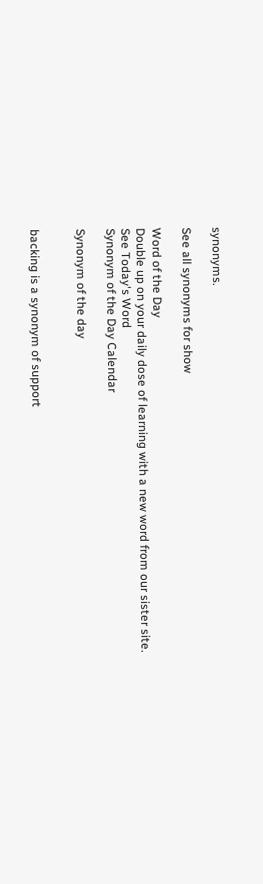synonyms.

See all synonyms for show

Word of the Day
Double up on your daily dose of learning with a new word from our sister site.
See Today's Word
Synonym of the Day Calendar

Synonym of the day


backing is a synonym of support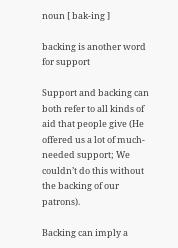noun [ bak-ing ]

backing is another word for support

Support and backing can both refer to all kinds of aid that people give (He offered us a lot of much-needed support; We couldn’t do this without the backing of our patrons).

Backing can imply a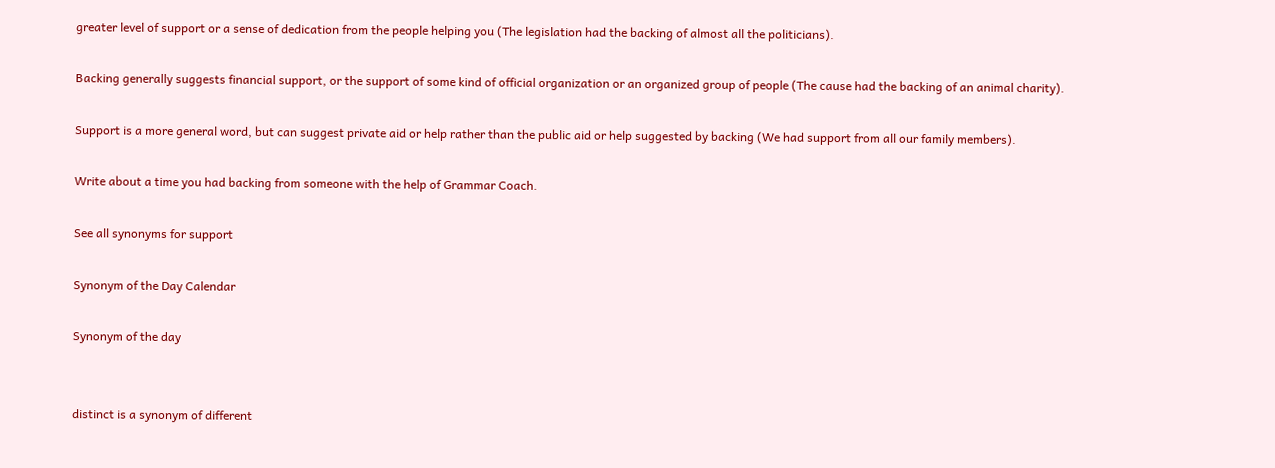greater level of support or a sense of dedication from the people helping you (The legislation had the backing of almost all the politicians).

Backing generally suggests financial support, or the support of some kind of official organization or an organized group of people (The cause had the backing of an animal charity).

Support is a more general word, but can suggest private aid or help rather than the public aid or help suggested by backing (We had support from all our family members).

Write about a time you had backing from someone with the help of Grammar Coach.

See all synonyms for support

Synonym of the Day Calendar

Synonym of the day


distinct is a synonym of different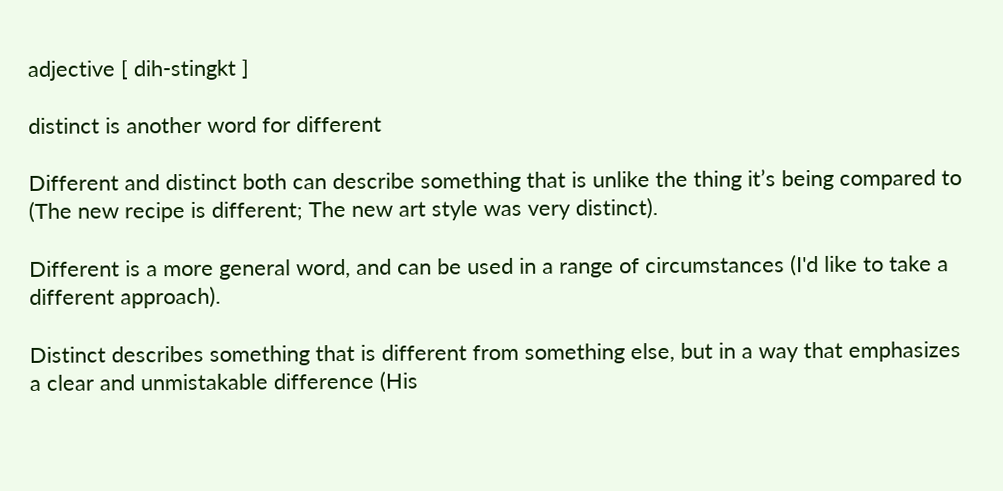adjective [ dih-stingkt ]

distinct is another word for different

Different and distinct both can describe something that is unlike the thing it’s being compared to (The new recipe is different; The new art style was very distinct).

Different is a more general word, and can be used in a range of circumstances (I'd like to take a different approach).

Distinct describes something that is different from something else, but in a way that emphasizes a clear and unmistakable difference (His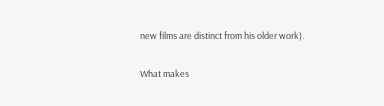new films are distinct from his older work).

What makes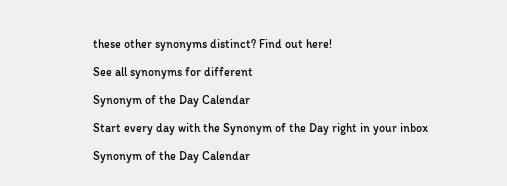these other synonyms distinct? Find out here!

See all synonyms for different

Synonym of the Day Calendar

Start every day with the Synonym of the Day right in your inbox

Synonym of the Day Calendar